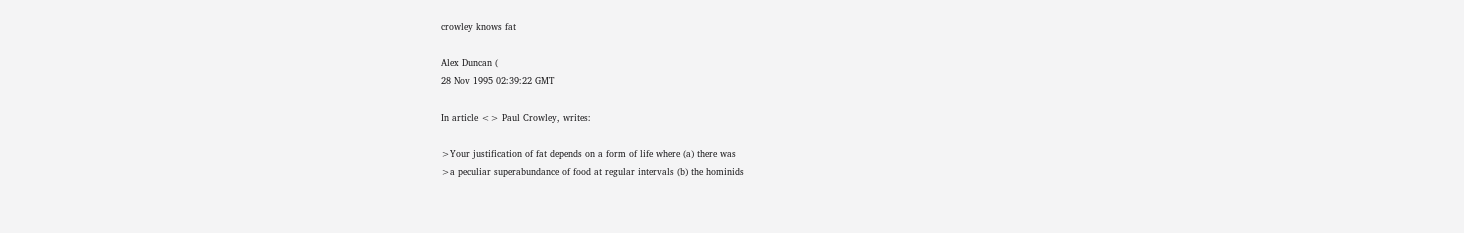crowley knows fat

Alex Duncan (
28 Nov 1995 02:39:22 GMT

In article <> Paul Crowley, writes:

>Your justification of fat depends on a form of life where (a) there was
>a peculiar superabundance of food at regular intervals (b) the hominids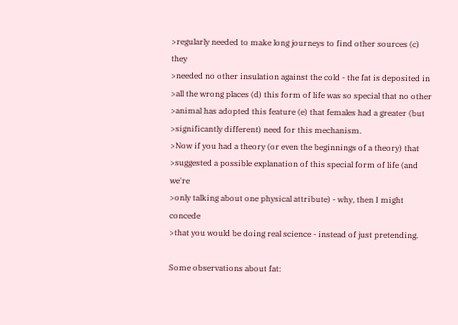>regularly needed to make long journeys to find other sources (c) they
>needed no other insulation against the cold - the fat is deposited in
>all the wrong places (d) this form of life was so special that no other
>animal has adopted this feature (e) that females had a greater (but
>significantly different) need for this mechanism.
>Now if you had a theory (or even the beginnings of a theory) that
>suggested a possible explanation of this special form of life (and we're
>only talking about one physical attribute) - why, then I might concede
>that you would be doing real science - instead of just pretending.

Some observations about fat: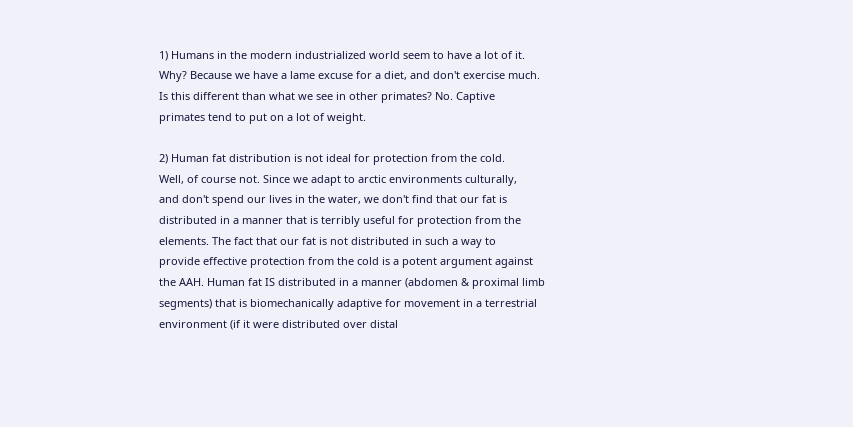1) Humans in the modern industrialized world seem to have a lot of it.
Why? Because we have a lame excuse for a diet, and don't exercise much.
Is this different than what we see in other primates? No. Captive
primates tend to put on a lot of weight.

2) Human fat distribution is not ideal for protection from the cold.
Well, of course not. Since we adapt to arctic environments culturally,
and don't spend our lives in the water, we don't find that our fat is
distributed in a manner that is terribly useful for protection from the
elements. The fact that our fat is not distributed in such a way to
provide effective protection from the cold is a potent argument against
the AAH. Human fat IS distributed in a manner (abdomen & proximal limb
segments) that is biomechanically adaptive for movement in a terrestrial
environment (if it were distributed over distal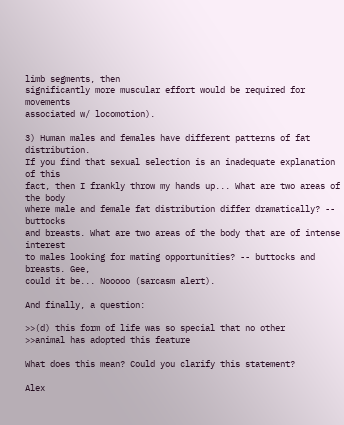limb segments, then
significantly more muscular effort would be required for movements
associated w/ locomotion).

3) Human males and females have different patterns of fat distribution.
If you find that sexual selection is an inadequate explanation of this
fact, then I frankly throw my hands up... What are two areas of the body
where male and female fat distribution differ dramatically? -- buttocks
and breasts. What are two areas of the body that are of intense interest
to males looking for mating opportunities? -- buttocks and breasts. Gee,
could it be... Nooooo (sarcasm alert).

And finally, a question:

>>(d) this form of life was so special that no other
>>animal has adopted this feature

What does this mean? Could you clarify this statement?

Alex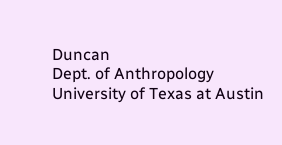Duncan
Dept. of Anthropology
University of Texas at Austin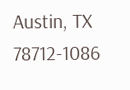Austin, TX 78712-1086